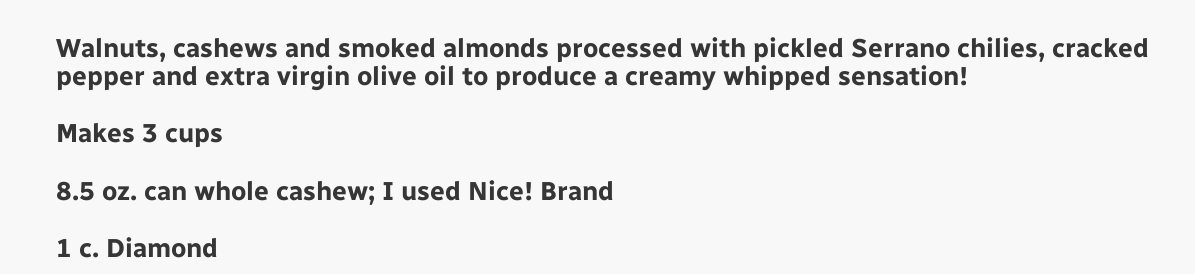Walnuts, cashews and smoked almonds processed with pickled Serrano chilies, cracked pepper and extra virgin olive oil to produce a creamy whipped sensation!

Makes 3 cups

8.5 oz. can whole cashew; I used Nice! Brand

1 c. Diamond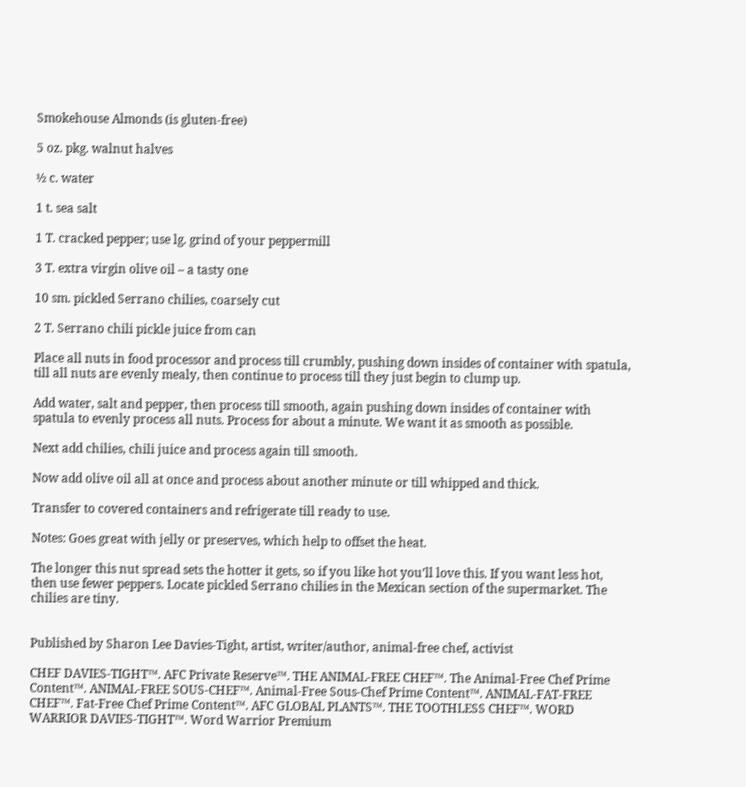Smokehouse Almonds (is gluten-free)

5 oz. pkg. walnut halves

½ c. water

1 t. sea salt

1 T. cracked pepper; use lg. grind of your peppermill

3 T. extra virgin olive oil – a tasty one

10 sm. pickled Serrano chilies, coarsely cut

2 T. Serrano chili pickle juice from can

Place all nuts in food processor and process till crumbly, pushing down insides of container with spatula, till all nuts are evenly mealy, then continue to process till they just begin to clump up.

Add water, salt and pepper, then process till smooth, again pushing down insides of container with spatula to evenly process all nuts. Process for about a minute. We want it as smooth as possible.

Next add chilies, chili juice and process again till smooth.

Now add olive oil all at once and process about another minute or till whipped and thick.

Transfer to covered containers and refrigerate till ready to use.

Notes: Goes great with jelly or preserves, which help to offset the heat.

The longer this nut spread sets the hotter it gets, so if you like hot you’ll love this. If you want less hot, then use fewer peppers. Locate pickled Serrano chilies in the Mexican section of the supermarket. The chilies are tiny.


Published by Sharon Lee Davies-Tight, artist, writer/author, animal-free chef, activist

CHEF DAVIES-TIGHT™. AFC Private Reserve™. THE ANIMAL-FREE CHEF™. The Animal-Free Chef Prime Content™. ANIMAL-FREE SOUS-CHEF™. Animal-Free Sous-Chef Prime Content™. ANIMAL-FAT-FREE CHEF™. Fat-Free Chef Prime Content™. AFC GLOBAL PLANTS™. THE TOOTHLESS CHEF™. WORD WARRIOR DAVIES-TIGHT™. Word Warrior Premium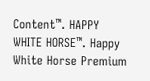Content™. HAPPY WHITE HORSE™. Happy White Horse Premium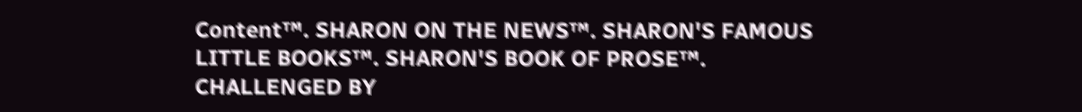Content™. SHARON ON THE NEWS™. SHARON'S FAMOUS LITTLE BOOKS™. SHARON'S BOOK OF PROSE™. CHALLENGED BY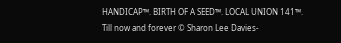HANDICAP™. BIRTH OF A SEED™. LOCAL UNION 141™. Till now and forever © Sharon Lee Davies-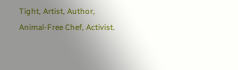Tight, Artist, Author, Animal-Free Chef, Activist.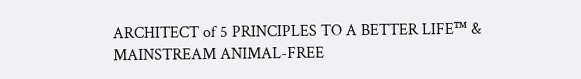ARCHITECT of 5 PRINCIPLES TO A BETTER LIFE™ & MAINSTREAM ANIMAL-FREE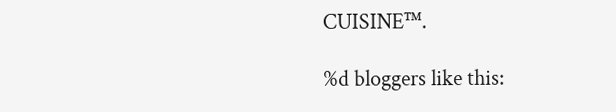CUISINE™.

%d bloggers like this: